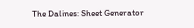The Dalines: Sheet Generator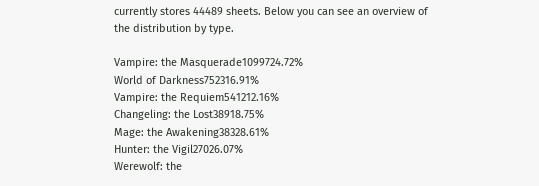currently stores 44489 sheets. Below you can see an overview of the distribution by type.

Vampire: the Masquerade1099724.72%
World of Darkness752316.91%
Vampire: the Requiem541212.16%
Changeling: the Lost38918.75%
Mage: the Awakening38328.61%
Hunter: the Vigil27026.07%
Werewolf: the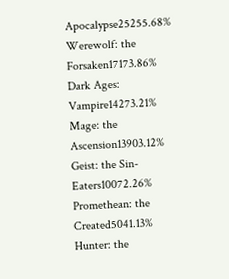Apocalypse25255.68%
Werewolf: the Forsaken17173.86%
Dark Ages: Vampire14273.21%
Mage: the Ascension13903.12%
Geist: the Sin-Eaters10072.26%
Promethean: the Created5041.13%
Hunter: the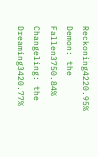Reckoning4220.95%
Demon: the Fallen3750.84%
Changeling: the Dreaming3420.77%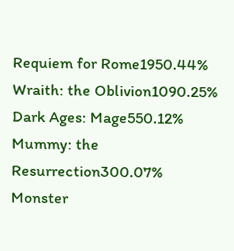Requiem for Rome1950.44%
Wraith: the Oblivion1090.25%
Dark Ages: Mage550.12%
Mummy: the Resurrection300.07%
Monster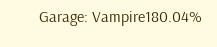Garage: Vampire180.04%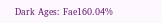Dark Ages: Fae160.04%